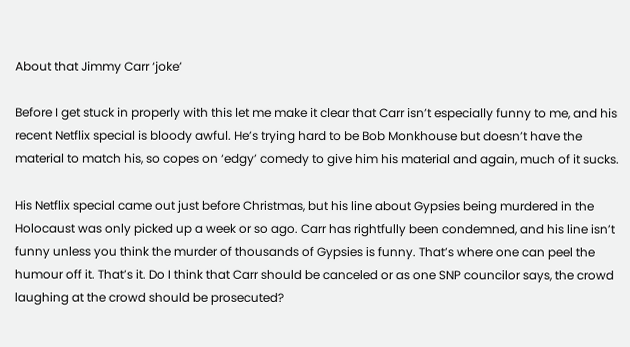About that Jimmy Carr ‘joke’

Before I get stuck in properly with this let me make it clear that Carr isn’t especially funny to me, and his recent Netflix special is bloody awful. He’s trying hard to be Bob Monkhouse but doesn’t have the material to match his, so copes on ‘edgy’ comedy to give him his material and again, much of it sucks.

His Netflix special came out just before Christmas, but his line about Gypsies being murdered in the Holocaust was only picked up a week or so ago. Carr has rightfully been condemned, and his line isn’t funny unless you think the murder of thousands of Gypsies is funny. That’s where one can peel the humour off it. That’s it. Do I think that Carr should be canceled or as one SNP councilor says, the crowd laughing at the crowd should be prosecuted?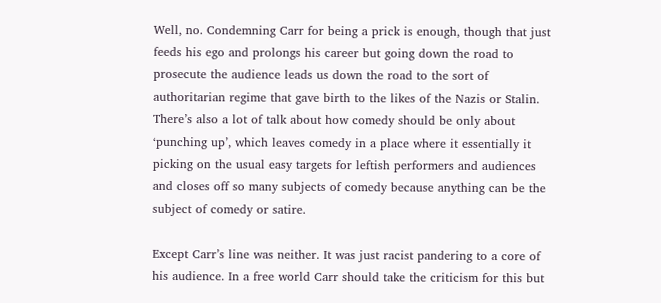Well, no. Condemning Carr for being a prick is enough, though that just feeds his ego and prolongs his career but going down the road to prosecute the audience leads us down the road to the sort of authoritarian regime that gave birth to the likes of the Nazis or Stalin. There’s also a lot of talk about how comedy should be only about ‘punching up’, which leaves comedy in a place where it essentially it picking on the usual easy targets for leftish performers and audiences and closes off so many subjects of comedy because anything can be the subject of comedy or satire.

Except Carr’s line was neither. It was just racist pandering to a core of his audience. In a free world Carr should take the criticism for this but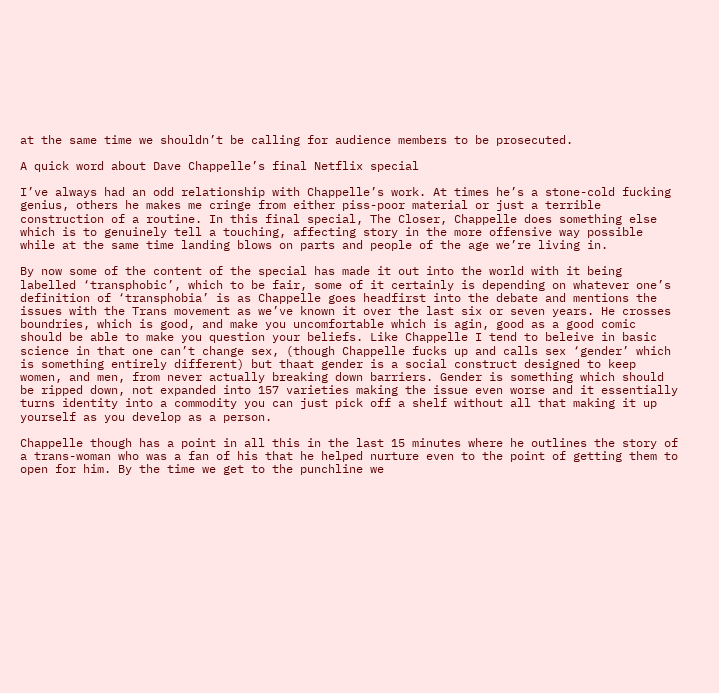at the same time we shouldn’t be calling for audience members to be prosecuted.

A quick word about Dave Chappelle’s final Netflix special

I’ve always had an odd relationship with Chappelle’s work. At times he’s a stone-cold fucking genius, others he makes me cringe from either piss-poor material or just a terrible construction of a routine. In this final special, The Closer, Chappelle does something else which is to genuinely tell a touching, affecting story in the more offensive way possible while at the same time landing blows on parts and people of the age we’re living in.

By now some of the content of the special has made it out into the world with it being labelled ‘transphobic’, which to be fair, some of it certainly is depending on whatever one’s definition of ‘transphobia’ is as Chappelle goes headfirst into the debate and mentions the issues with the Trans movement as we’ve known it over the last six or seven years. He crosses boundries, which is good, and make you uncomfortable which is agin, good as a good comic should be able to make you question your beliefs. Like Chappelle I tend to beleive in basic science in that one can’t change sex, (though Chappelle fucks up and calls sex ‘gender’ which is something entirely different) but thaat gender is a social construct designed to keep women, and men, from never actually breaking down barriers. Gender is something which should be ripped down, not expanded into 157 varieties making the issue even worse and it essentially turns identity into a commodity you can just pick off a shelf without all that making it up yourself as you develop as a person.

Chappelle though has a point in all this in the last 15 minutes where he outlines the story of a trans-woman who was a fan of his that he helped nurture even to the point of getting them to open for him. By the time we get to the punchline we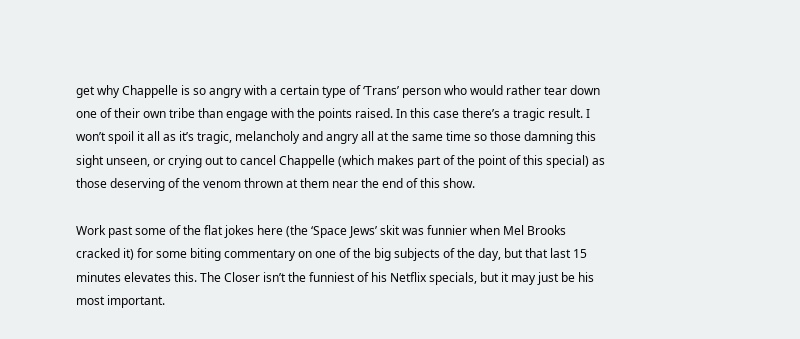get why Chappelle is so angry with a certain type of ‘Trans’ person who would rather tear down one of their own tribe than engage with the points raised. In this case there’s a tragic result. I won’t spoil it all as it’s tragic, melancholy and angry all at the same time so those damning this sight unseen, or crying out to cancel Chappelle (which makes part of the point of this special) as those deserving of the venom thrown at them near the end of this show.

Work past some of the flat jokes here (the ‘Space Jews’ skit was funnier when Mel Brooks cracked it) for some biting commentary on one of the big subjects of the day, but that last 15 minutes elevates this. The Closer isn’t the funniest of his Netflix specials, but it may just be his most important.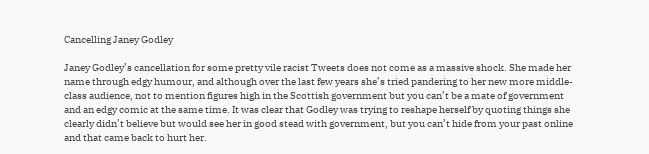Cancelling Janey Godley

Janey Godley’s cancellation for some pretty vile racist Tweets does not come as a massive shock. She made her name through edgy humour, and although over the last few years she’s tried pandering to her new more middle-class audience, not to mention figures high in the Scottish government but you can’t be a mate of government and an edgy comic at the same time. It was clear that Godley was trying to reshape herself by quoting things she clearly didn’t believe but would see her in good stead with government, but you can’t hide from your past online and that came back to hurt her.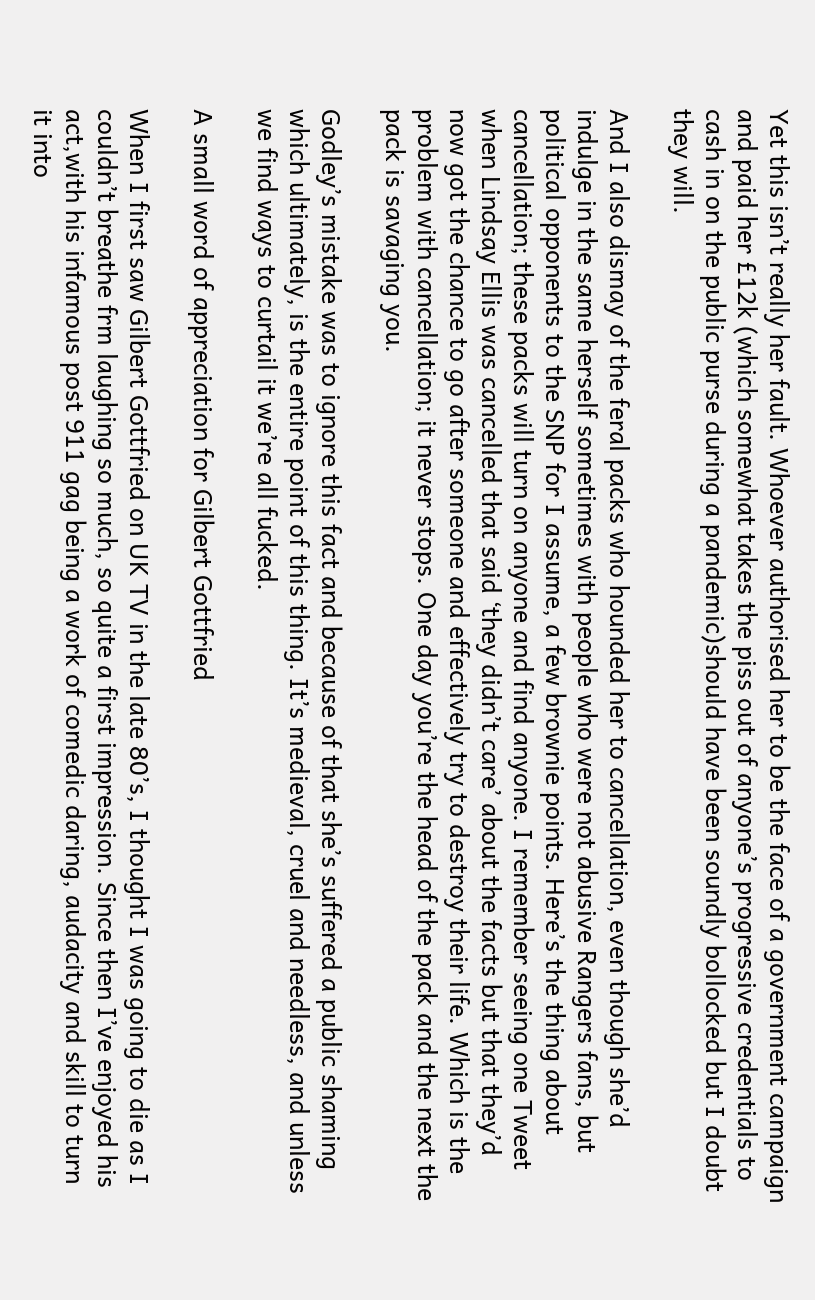Yet this isn’t really her fault. Whoever authorised her to be the face of a government campaign and paid her £12k (which somewhat takes the piss out of anyone’s progressive credentials to cash in on the public purse during a pandemic)should have been soundly bollocked but I doubt they will.

And I also dismay of the feral packs who hounded her to cancellation, even though she’d indulge in the same herself sometimes with people who were not abusive Rangers fans, but political opponents to the SNP for I assume, a few brownie points. Here’s the thing about cancellation; these packs will turn on anyone and find anyone. I remember seeing one Tweet when Lindsay Ellis was cancelled that said ‘they didn’t care’ about the facts but that they’d now got the chance to go after someone and effectively try to destroy their life. Which is the problem with cancellation; it never stops. One day you’re the head of the pack and the next the pack is savaging you.

Godley’s mistake was to ignore this fact and because of that she’s suffered a public shaming which ultimately, is the entire point of this thing. It’s medieval, cruel and needless, and unless we find ways to curtail it we’re all fucked.

A small word of appreciation for Gilbert Gottfried

When I first saw Gilbert Gottfried on UK TV in the late 80’s, I thought I was going to die as I couldn’t breathe frm laughing so much, so quite a first impression. Since then I’ve enjoyed his act,with his infamous post 911 gag being a work of comedic daring, audacity and skill to turn it into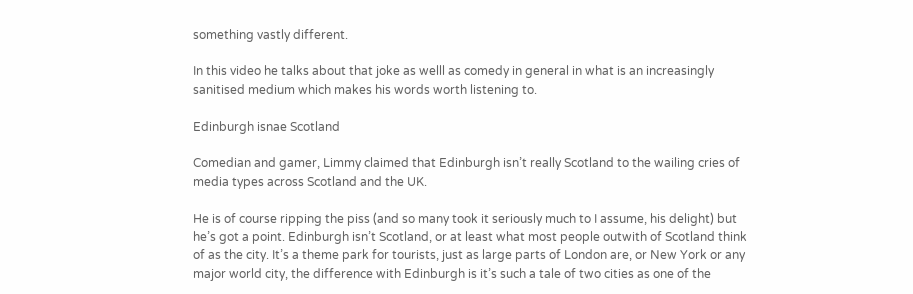something vastly different.

In this video he talks about that joke as welll as comedy in general in what is an increasingly sanitised medium which makes his words worth listening to.

Edinburgh isnae Scotland

Comedian and gamer, Limmy claimed that Edinburgh isn’t really Scotland to the wailing cries of media types across Scotland and the UK.

He is of course ripping the piss (and so many took it seriously much to I assume, his delight) but he’s got a point. Edinburgh isn’t Scotland, or at least what most people outwith of Scotland think of as the city. It’s a theme park for tourists, just as large parts of London are, or New York or any major world city, the difference with Edinburgh is it’s such a tale of two cities as one of the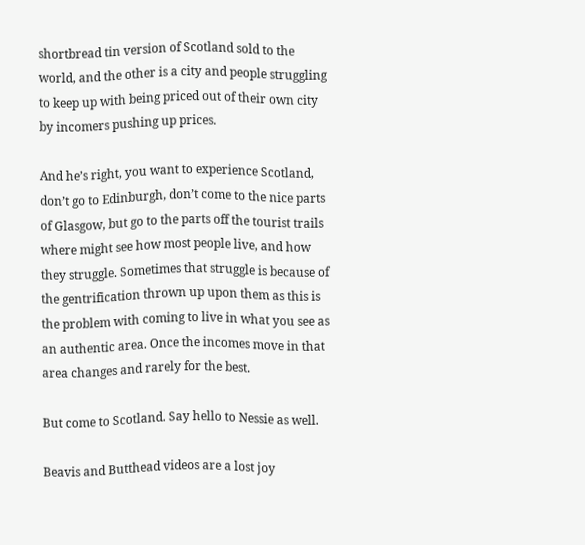shortbread tin version of Scotland sold to the world, and the other is a city and people struggling to keep up with being priced out of their own city by incomers pushing up prices.

And he’s right, you want to experience Scotland, don’t go to Edinburgh, don’t come to the nice parts of Glasgow, but go to the parts off the tourist trails where might see how most people live, and how they struggle. Sometimes that struggle is because of the gentrification thrown up upon them as this is the problem with coming to live in what you see as an authentic area. Once the incomes move in that area changes and rarely for the best.

But come to Scotland. Say hello to Nessie as well.

Beavis and Butthead videos are a lost joy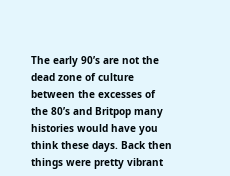The early 90’s are not the dead zone of culture between the excesses of the 80’s and Britpop many histories would have you think these days. Back then things were pretty vibrant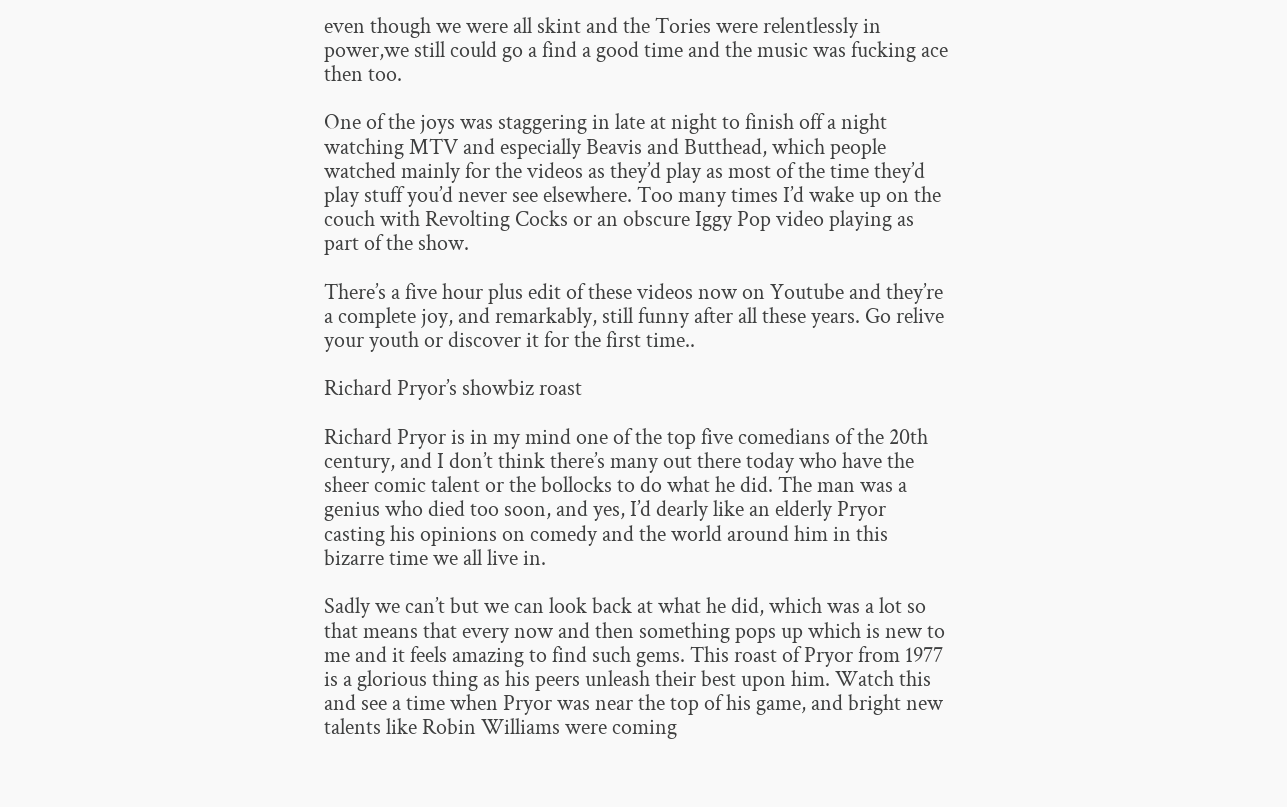even though we were all skint and the Tories were relentlessly in power,we still could go a find a good time and the music was fucking ace then too.

One of the joys was staggering in late at night to finish off a night watching MTV and especially Beavis and Butthead, which people watched mainly for the videos as they’d play as most of the time they’d play stuff you’d never see elsewhere. Too many times I’d wake up on the couch with Revolting Cocks or an obscure Iggy Pop video playing as part of the show.

There’s a five hour plus edit of these videos now on Youtube and they’re a complete joy, and remarkably, still funny after all these years. Go relive your youth or discover it for the first time..

Richard Pryor’s showbiz roast

Richard Pryor is in my mind one of the top five comedians of the 20th century, and I don’t think there’s many out there today who have the sheer comic talent or the bollocks to do what he did. The man was a genius who died too soon, and yes, I’d dearly like an elderly Pryor casting his opinions on comedy and the world around him in this bizarre time we all live in.

Sadly we can’t but we can look back at what he did, which was a lot so that means that every now and then something pops up which is new to me and it feels amazing to find such gems. This roast of Pryor from 1977 is a glorious thing as his peers unleash their best upon him. Watch this and see a time when Pryor was near the top of his game, and bright new talents like Robin Williams were coming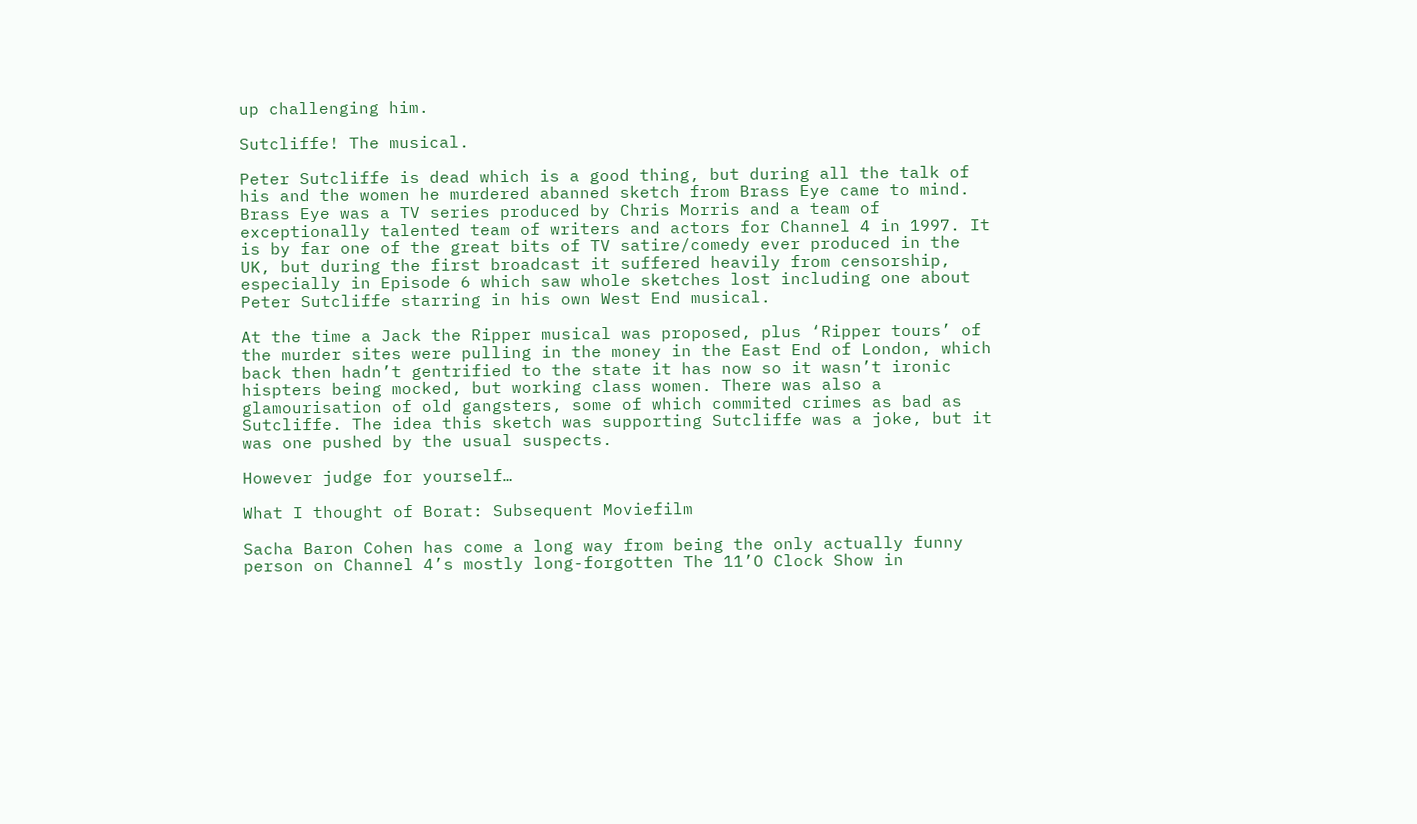up challenging him.

Sutcliffe! The musical.

Peter Sutcliffe is dead which is a good thing, but during all the talk of his and the women he murdered abanned sketch from Brass Eye came to mind. Brass Eye was a TV series produced by Chris Morris and a team of exceptionally talented team of writers and actors for Channel 4 in 1997. It is by far one of the great bits of TV satire/comedy ever produced in the UK, but during the first broadcast it suffered heavily from censorship, especially in Episode 6 which saw whole sketches lost including one about Peter Sutcliffe starring in his own West End musical.

At the time a Jack the Ripper musical was proposed, plus ‘Ripper tours’ of the murder sites were pulling in the money in the East End of London, which back then hadn’t gentrified to the state it has now so it wasn’t ironic hispters being mocked, but working class women. There was also a glamourisation of old gangsters, some of which commited crimes as bad as Sutcliffe. The idea this sketch was supporting Sutcliffe was a joke, but it was one pushed by the usual suspects.

However judge for yourself…

What I thought of Borat: Subsequent Moviefilm

Sacha Baron Cohen has come a long way from being the only actually funny person on Channel 4’s mostly long-forgotten The 11’O Clock Show in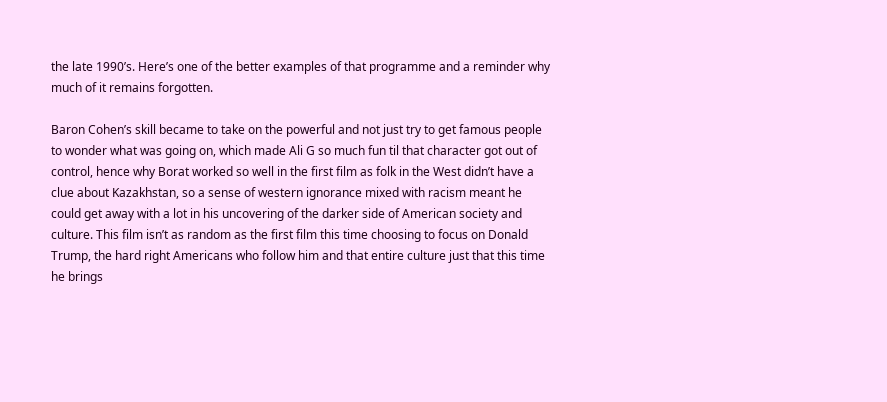the late 1990’s. Here’s one of the better examples of that programme and a reminder why much of it remains forgotten.

Baron Cohen’s skill became to take on the powerful and not just try to get famous people to wonder what was going on, which made Ali G so much fun til that character got out of control, hence why Borat worked so well in the first film as folk in the West didn’t have a clue about Kazakhstan, so a sense of western ignorance mixed with racism meant he could get away with a lot in his uncovering of the darker side of American society and culture. This film isn’t as random as the first film this time choosing to focus on Donald Trump, the hard right Americans who follow him and that entire culture just that this time he brings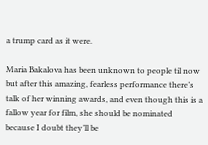a trump card as it were.

Maria Bakalova has been unknown to people til now but after this amazing, fearless performance there’s talk of her winning awards, and even though this is a fallow year for film, she should be nominated because I doubt they’ll be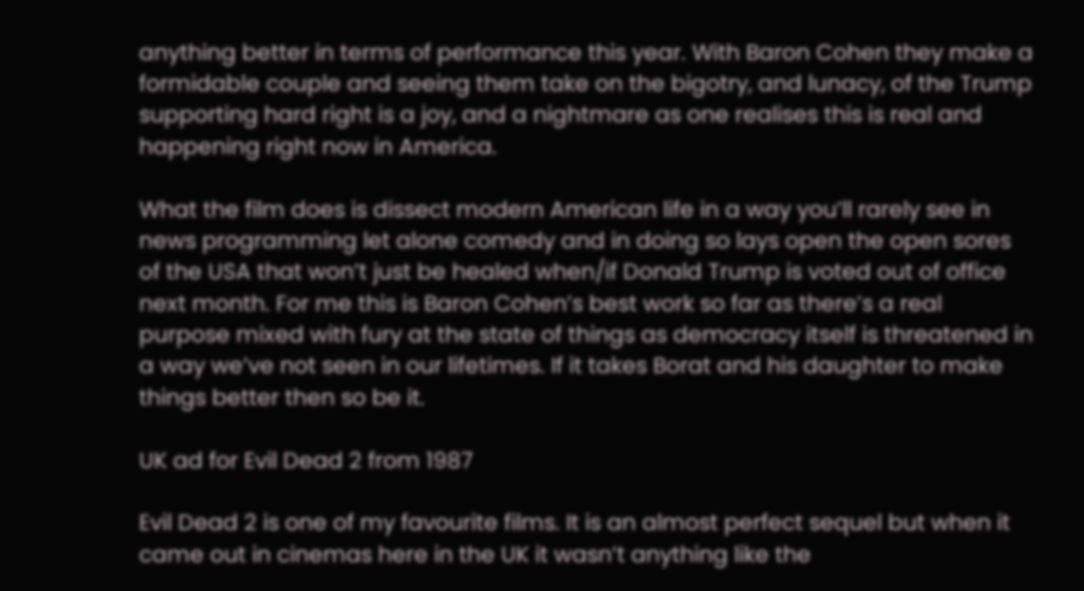anything better in terms of performance this year. With Baron Cohen they make a formidable couple and seeing them take on the bigotry, and lunacy, of the Trump supporting hard right is a joy, and a nightmare as one realises this is real and happening right now in America.

What the film does is dissect modern American life in a way you’ll rarely see in news programming let alone comedy and in doing so lays open the open sores of the USA that won’t just be healed when/if Donald Trump is voted out of office next month. For me this is Baron Cohen’s best work so far as there’s a real purpose mixed with fury at the state of things as democracy itself is threatened in a way we’ve not seen in our lifetimes. If it takes Borat and his daughter to make things better then so be it.

UK ad for Evil Dead 2 from 1987

Evil Dead 2 is one of my favourite films. It is an almost perfect sequel but when it came out in cinemas here in the UK it wasn’t anything like the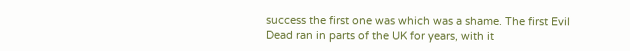success the first one was which was a shame. The first Evil Dead ran in parts of the UK for years, with it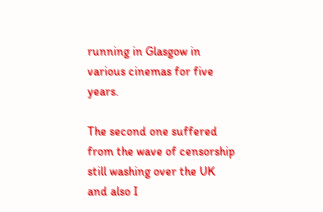running in Glasgow in various cinemas for five years.

The second one suffered from the wave of censorship still washing over the UK and also I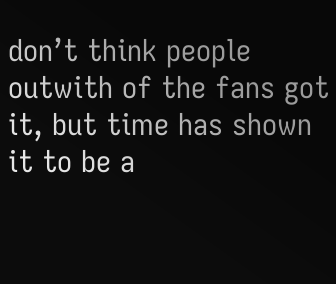don’t think people outwith of the fans got it, but time has shown it to be a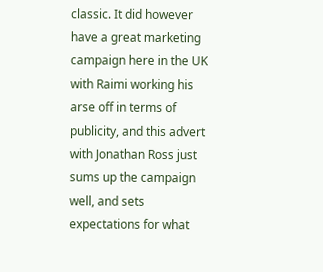classic. It did however have a great marketing campaign here in the UK with Raimi working his arse off in terms of publicity, and this advert with Jonathan Ross just sums up the campaign well, and sets expectations for what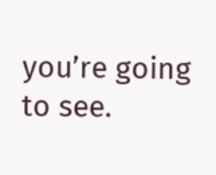you’re going to see.